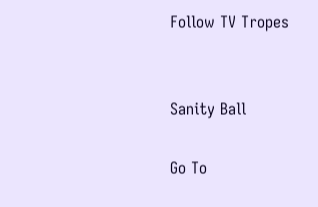Follow TV Tropes


Sanity Ball

Go To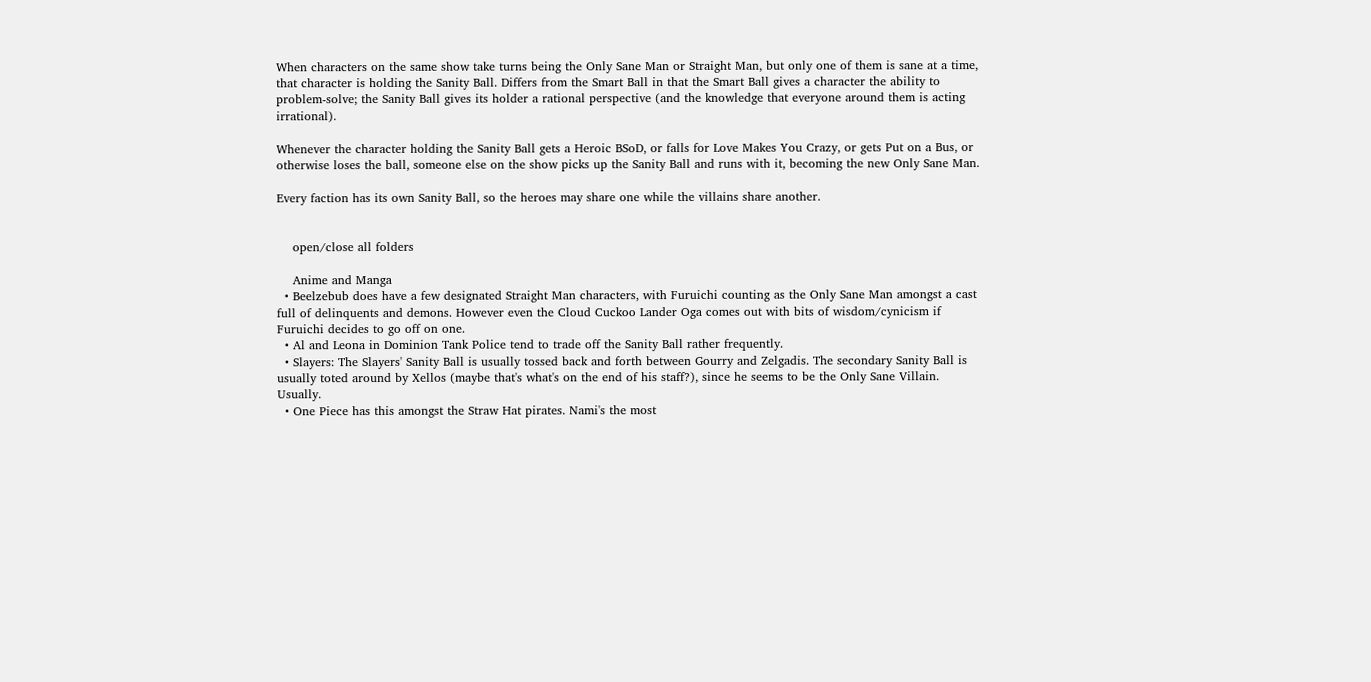When characters on the same show take turns being the Only Sane Man or Straight Man, but only one of them is sane at a time, that character is holding the Sanity Ball. Differs from the Smart Ball in that the Smart Ball gives a character the ability to problem-solve; the Sanity Ball gives its holder a rational perspective (and the knowledge that everyone around them is acting irrational).

Whenever the character holding the Sanity Ball gets a Heroic BSoD, or falls for Love Makes You Crazy, or gets Put on a Bus, or otherwise loses the ball, someone else on the show picks up the Sanity Ball and runs with it, becoming the new Only Sane Man.

Every faction has its own Sanity Ball, so the heroes may share one while the villains share another.


    open/close all folders

    Anime and Manga
  • Beelzebub does have a few designated Straight Man characters, with Furuichi counting as the Only Sane Man amongst a cast full of delinquents and demons. However even the Cloud Cuckoo Lander Oga comes out with bits of wisdom/cynicism if Furuichi decides to go off on one.
  • Al and Leona in Dominion Tank Police tend to trade off the Sanity Ball rather frequently.
  • Slayers: The Slayers' Sanity Ball is usually tossed back and forth between Gourry and Zelgadis. The secondary Sanity Ball is usually toted around by Xellos (maybe that's what's on the end of his staff?), since he seems to be the Only Sane Villain. Usually.
  • One Piece has this amongst the Straw Hat pirates. Nami's the most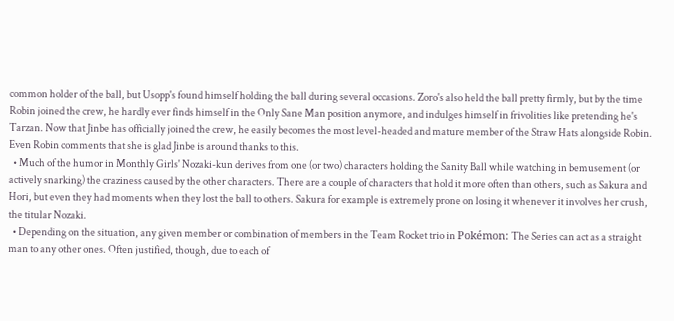common holder of the ball, but Usopp's found himself holding the ball during several occasions. Zoro's also held the ball pretty firmly, but by the time Robin joined the crew, he hardly ever finds himself in the Only Sane Man position anymore, and indulges himself in frivolities like pretending he's Tarzan. Now that Jinbe has officially joined the crew, he easily becomes the most level-headed and mature member of the Straw Hats alongside Robin. Even Robin comments that she is glad Jinbe is around thanks to this.
  • Much of the humor in Monthly Girls' Nozaki-kun derives from one (or two) characters holding the Sanity Ball while watching in bemusement (or actively snarking) the craziness caused by the other characters. There are a couple of characters that hold it more often than others, such as Sakura and Hori, but even they had moments when they lost the ball to others. Sakura for example is extremely prone on losing it whenever it involves her crush, the titular Nozaki.
  • Depending on the situation, any given member or combination of members in the Team Rocket trio in Pokémon: The Series can act as a straight man to any other ones. Often justified, though, due to each of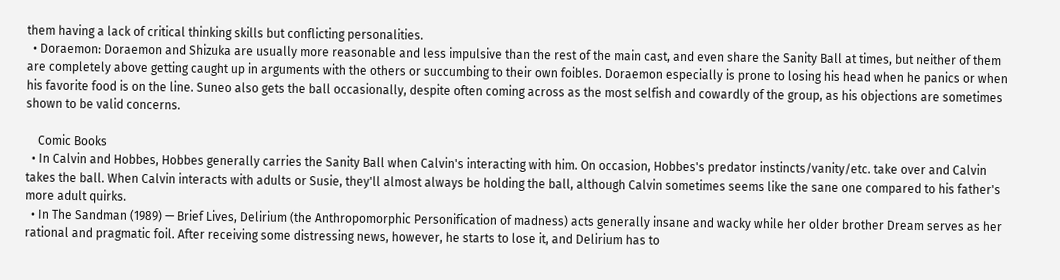them having a lack of critical thinking skills but conflicting personalities.
  • Doraemon: Doraemon and Shizuka are usually more reasonable and less impulsive than the rest of the main cast, and even share the Sanity Ball at times, but neither of them are completely above getting caught up in arguments with the others or succumbing to their own foibles. Doraemon especially is prone to losing his head when he panics or when his favorite food is on the line. Suneo also gets the ball occasionally, despite often coming across as the most selfish and cowardly of the group, as his objections are sometimes shown to be valid concerns.

    Comic Books
  • In Calvin and Hobbes, Hobbes generally carries the Sanity Ball when Calvin's interacting with him. On occasion, Hobbes's predator instincts/vanity/etc. take over and Calvin takes the ball. When Calvin interacts with adults or Susie, they'll almost always be holding the ball, although Calvin sometimes seems like the sane one compared to his father's more adult quirks.
  • In The Sandman (1989) — Brief Lives, Delirium (the Anthropomorphic Personification of madness) acts generally insane and wacky while her older brother Dream serves as her rational and pragmatic foil. After receiving some distressing news, however, he starts to lose it, and Delirium has to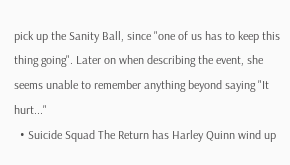pick up the Sanity Ball, since "one of us has to keep this thing going". Later on when describing the event, she seems unable to remember anything beyond saying "It hurt..."
  • Suicide Squad The Return has Harley Quinn wind up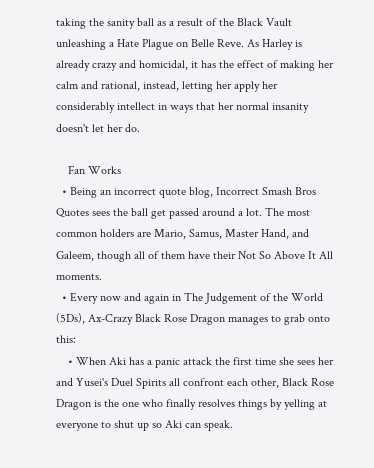taking the sanity ball as a result of the Black Vault unleashing a Hate Plague on Belle Reve. As Harley is already crazy and homicidal, it has the effect of making her calm and rational, instead, letting her apply her considerably intellect in ways that her normal insanity doesn't let her do.

    Fan Works
  • Being an incorrect quote blog, Incorrect Smash Bros Quotes sees the ball get passed around a lot. The most common holders are Mario, Samus, Master Hand, and Galeem, though all of them have their Not So Above It All moments.
  • Every now and again in The Judgement of the World (5Ds), Ax-Crazy Black Rose Dragon manages to grab onto this:
    • When Aki has a panic attack the first time she sees her and Yusei's Duel Spirits all confront each other, Black Rose Dragon is the one who finally resolves things by yelling at everyone to shut up so Aki can speak.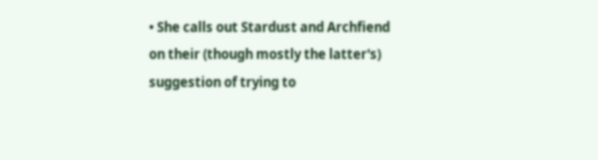• She calls out Stardust and Archfiend on their (though mostly the latter's) suggestion of trying to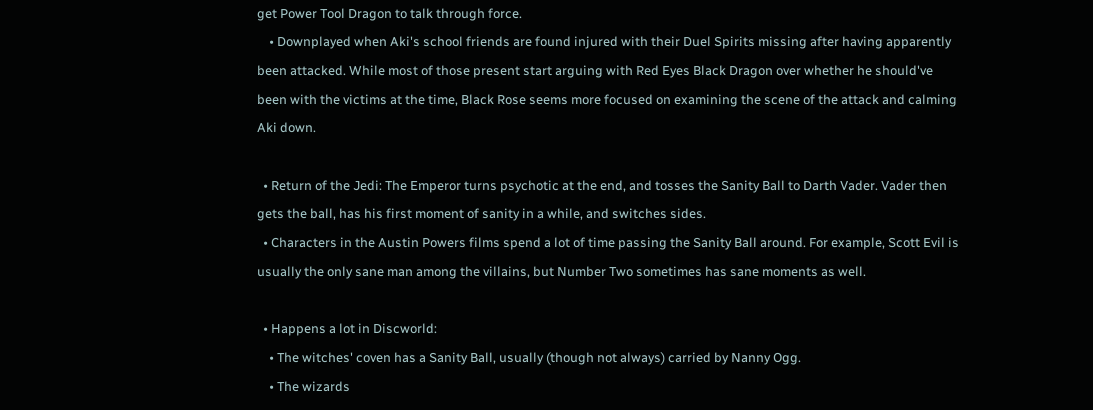get Power Tool Dragon to talk through force.
    • Downplayed when Aki's school friends are found injured with their Duel Spirits missing after having apparently been attacked. While most of those present start arguing with Red Eyes Black Dragon over whether he should've been with the victims at the time, Black Rose seems more focused on examining the scene of the attack and calming Aki down.

  • Return of the Jedi: The Emperor turns psychotic at the end, and tosses the Sanity Ball to Darth Vader. Vader then gets the ball, has his first moment of sanity in a while, and switches sides.
  • Characters in the Austin Powers films spend a lot of time passing the Sanity Ball around. For example, Scott Evil is usually the only sane man among the villains, but Number Two sometimes has sane moments as well.

  • Happens a lot in Discworld:
    • The witches' coven has a Sanity Ball, usually (though not always) carried by Nanny Ogg.
    • The wizards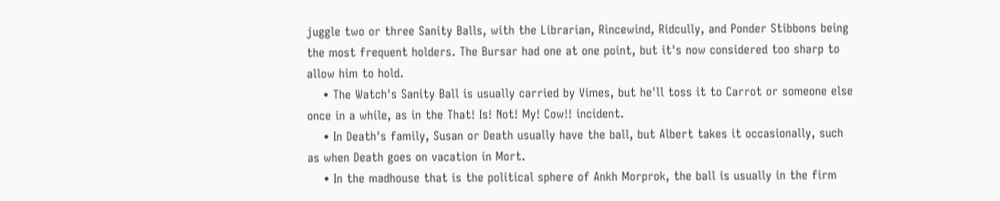juggle two or three Sanity Balls, with the Librarian, Rincewind, Ridcully, and Ponder Stibbons being the most frequent holders. The Bursar had one at one point, but it's now considered too sharp to allow him to hold.
    • The Watch's Sanity Ball is usually carried by Vimes, but he'll toss it to Carrot or someone else once in a while, as in the That! Is! Not! My! Cow!! incident.
    • In Death's family, Susan or Death usually have the ball, but Albert takes it occasionally, such as when Death goes on vacation in Mort.
    • In the madhouse that is the political sphere of Ankh Morprok, the ball is usually in the firm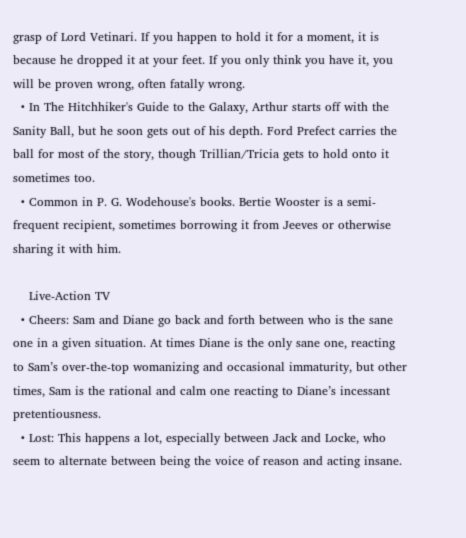grasp of Lord Vetinari. If you happen to hold it for a moment, it is because he dropped it at your feet. If you only think you have it, you will be proven wrong, often fatally wrong.
  • In The Hitchhiker's Guide to the Galaxy, Arthur starts off with the Sanity Ball, but he soon gets out of his depth. Ford Prefect carries the ball for most of the story, though Trillian/Tricia gets to hold onto it sometimes too.
  • Common in P. G. Wodehouse's books. Bertie Wooster is a semi-frequent recipient, sometimes borrowing it from Jeeves or otherwise sharing it with him.

    Live-Action TV
  • Cheers: Sam and Diane go back and forth between who is the sane one in a given situation. At times Diane is the only sane one, reacting to Sam’s over-the-top womanizing and occasional immaturity, but other times, Sam is the rational and calm one reacting to Diane’s incessant pretentiousness.
  • Lost: This happens a lot, especially between Jack and Locke, who seem to alternate between being the voice of reason and acting insane.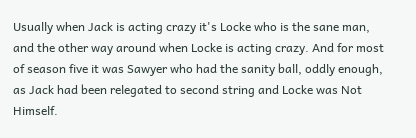Usually when Jack is acting crazy it's Locke who is the sane man, and the other way around when Locke is acting crazy. And for most of season five it was Sawyer who had the sanity ball, oddly enough, as Jack had been relegated to second string and Locke was Not Himself.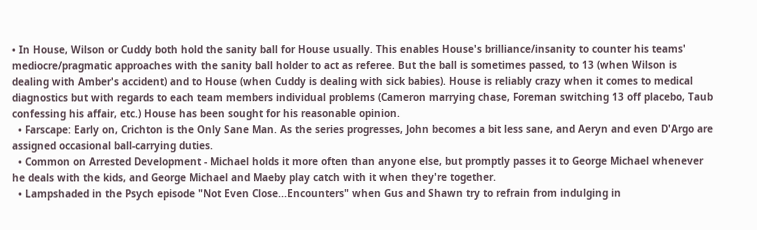• In House, Wilson or Cuddy both hold the sanity ball for House usually. This enables House's brilliance/insanity to counter his teams' mediocre/pragmatic approaches with the sanity ball holder to act as referee. But the ball is sometimes passed, to 13 (when Wilson is dealing with Amber's accident) and to House (when Cuddy is dealing with sick babies). House is reliably crazy when it comes to medical diagnostics but with regards to each team members individual problems (Cameron marrying chase, Foreman switching 13 off placebo, Taub confessing his affair, etc.) House has been sought for his reasonable opinion.
  • Farscape: Early on, Crichton is the Only Sane Man. As the series progresses, John becomes a bit less sane, and Aeryn and even D'Argo are assigned occasional ball-carrying duties.
  • Common on Arrested Development - Michael holds it more often than anyone else, but promptly passes it to George Michael whenever he deals with the kids, and George Michael and Maeby play catch with it when they're together.
  • Lampshaded in the Psych episode "Not Even Close...Encounters" when Gus and Shawn try to refrain from indulging in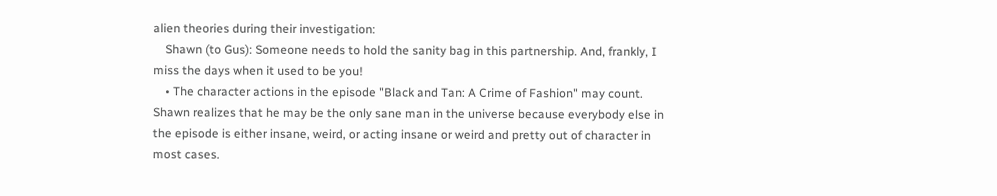alien theories during their investigation:
    Shawn (to Gus): Someone needs to hold the sanity bag in this partnership. And, frankly, I miss the days when it used to be you!
    • The character actions in the episode "Black and Tan: A Crime of Fashion" may count. Shawn realizes that he may be the only sane man in the universe because everybody else in the episode is either insane, weird, or acting insane or weird and pretty out of character in most cases.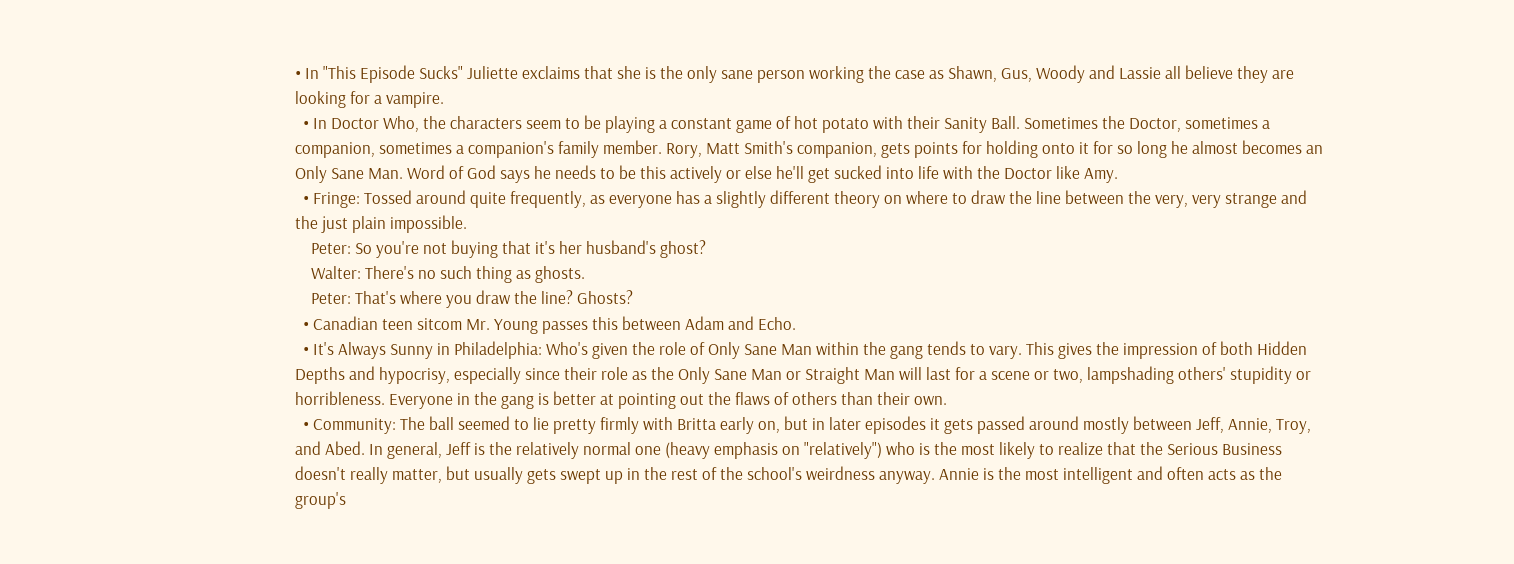• In "This Episode Sucks" Juliette exclaims that she is the only sane person working the case as Shawn, Gus, Woody and Lassie all believe they are looking for a vampire.
  • In Doctor Who, the characters seem to be playing a constant game of hot potato with their Sanity Ball. Sometimes the Doctor, sometimes a companion, sometimes a companion's family member. Rory, Matt Smith's companion, gets points for holding onto it for so long he almost becomes an Only Sane Man. Word of God says he needs to be this actively or else he'll get sucked into life with the Doctor like Amy.
  • Fringe: Tossed around quite frequently, as everyone has a slightly different theory on where to draw the line between the very, very strange and the just plain impossible.
    Peter: So you're not buying that it's her husband's ghost?
    Walter: There's no such thing as ghosts.
    Peter: That's where you draw the line? Ghosts?
  • Canadian teen sitcom Mr. Young passes this between Adam and Echo.
  • It's Always Sunny in Philadelphia: Who's given the role of Only Sane Man within the gang tends to vary. This gives the impression of both Hidden Depths and hypocrisy, especially since their role as the Only Sane Man or Straight Man will last for a scene or two, lampshading others' stupidity or horribleness. Everyone in the gang is better at pointing out the flaws of others than their own.
  • Community: The ball seemed to lie pretty firmly with Britta early on, but in later episodes it gets passed around mostly between Jeff, Annie, Troy, and Abed. In general, Jeff is the relatively normal one (heavy emphasis on "relatively") who is the most likely to realize that the Serious Business doesn't really matter, but usually gets swept up in the rest of the school's weirdness anyway. Annie is the most intelligent and often acts as the group's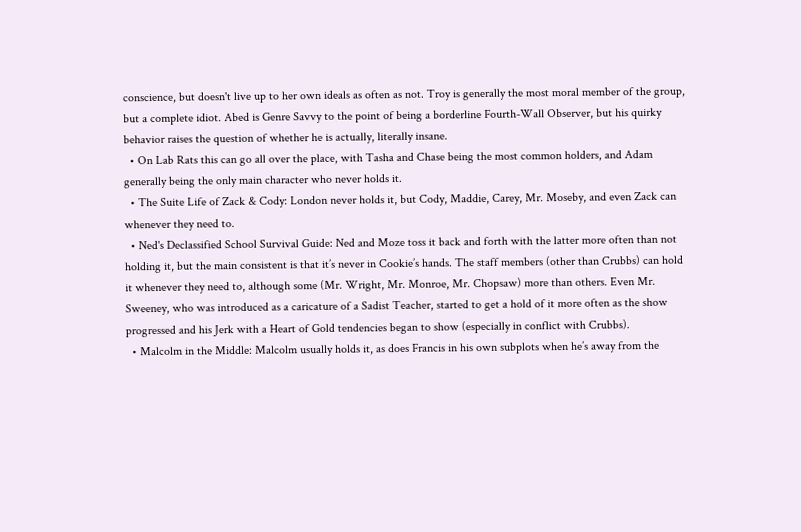conscience, but doesn't live up to her own ideals as often as not. Troy is generally the most moral member of the group, but a complete idiot. Abed is Genre Savvy to the point of being a borderline Fourth-Wall Observer, but his quirky behavior raises the question of whether he is actually, literally insane.
  • On Lab Rats this can go all over the place, with Tasha and Chase being the most common holders, and Adam generally being the only main character who never holds it.
  • The Suite Life of Zack & Cody: London never holds it, but Cody, Maddie, Carey, Mr. Moseby, and even Zack can whenever they need to.
  • Ned's Declassified School Survival Guide: Ned and Moze toss it back and forth with the latter more often than not holding it, but the main consistent is that it’s never in Cookie’s hands. The staff members (other than Crubbs) can hold it whenever they need to, although some (Mr. Wright, Mr. Monroe, Mr. Chopsaw) more than others. Even Mr. Sweeney, who was introduced as a caricature of a Sadist Teacher, started to get a hold of it more often as the show progressed and his Jerk with a Heart of Gold tendencies began to show (especially in conflict with Crubbs).
  • Malcolm in the Middle: Malcolm usually holds it, as does Francis in his own subplots when he’s away from the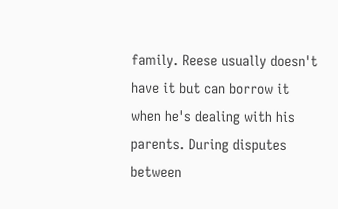family. Reese usually doesn't have it but can borrow it when he's dealing with his parents. During disputes between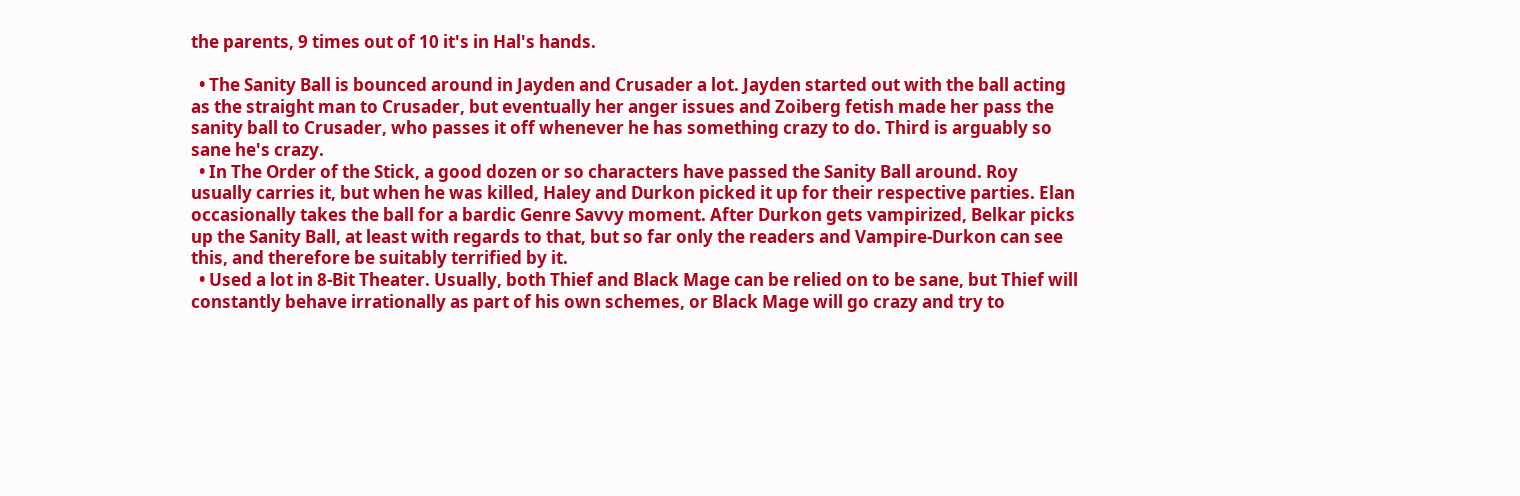the parents, 9 times out of 10 it's in Hal's hands.

  • The Sanity Ball is bounced around in Jayden and Crusader a lot. Jayden started out with the ball acting as the straight man to Crusader, but eventually her anger issues and Zoiberg fetish made her pass the sanity ball to Crusader, who passes it off whenever he has something crazy to do. Third is arguably so sane he's crazy.
  • In The Order of the Stick, a good dozen or so characters have passed the Sanity Ball around. Roy usually carries it, but when he was killed, Haley and Durkon picked it up for their respective parties. Elan occasionally takes the ball for a bardic Genre Savvy moment. After Durkon gets vampirized, Belkar picks up the Sanity Ball, at least with regards to that, but so far only the readers and Vampire-Durkon can see this, and therefore be suitably terrified by it.
  • Used a lot in 8-Bit Theater. Usually, both Thief and Black Mage can be relied on to be sane, but Thief will constantly behave irrationally as part of his own schemes, or Black Mage will go crazy and try to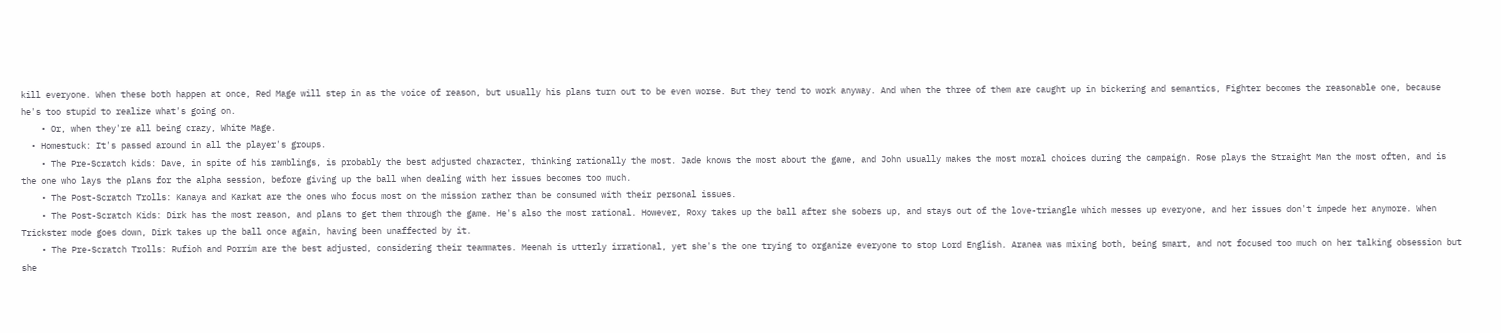kill everyone. When these both happen at once, Red Mage will step in as the voice of reason, but usually his plans turn out to be even worse. But they tend to work anyway. And when the three of them are caught up in bickering and semantics, Fighter becomes the reasonable one, because he's too stupid to realize what's going on.
    • Or, when they're all being crazy, White Mage.
  • Homestuck: It's passed around in all the player's groups.
    • The Pre-Scratch kids: Dave, in spite of his ramblings, is probably the best adjusted character, thinking rationally the most. Jade knows the most about the game, and John usually makes the most moral choices during the campaign. Rose plays the Straight Man the most often, and is the one who lays the plans for the alpha session, before giving up the ball when dealing with her issues becomes too much.
    • The Post-Scratch Trolls: Kanaya and Karkat are the ones who focus most on the mission rather than be consumed with their personal issues.
    • The Post-Scratch Kids: Dirk has the most reason, and plans to get them through the game. He's also the most rational. However, Roxy takes up the ball after she sobers up, and stays out of the love-triangle which messes up everyone, and her issues don't impede her anymore. When Trickster mode goes down, Dirk takes up the ball once again, having been unaffected by it.
    • The Pre-Scratch Trolls: Rufioh and Porrim are the best adjusted, considering their teammates. Meenah is utterly irrational, yet she's the one trying to organize everyone to stop Lord English. Aranea was mixing both, being smart, and not focused too much on her talking obsession but she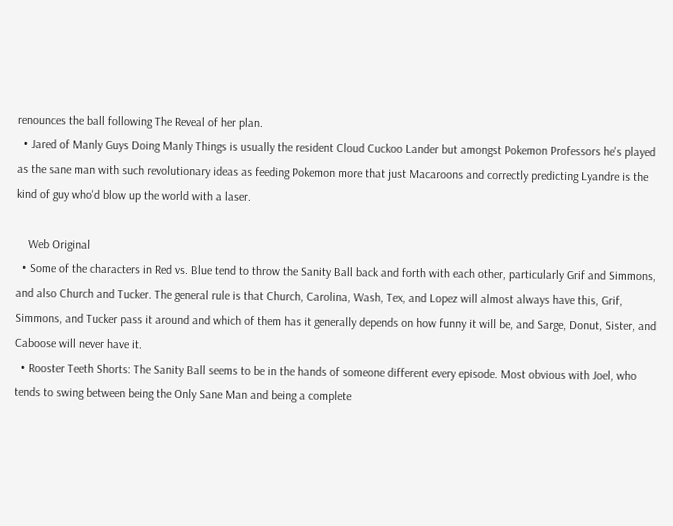renounces the ball following The Reveal of her plan.
  • Jared of Manly Guys Doing Manly Things is usually the resident Cloud Cuckoo Lander but amongst Pokemon Professors he's played as the sane man with such revolutionary ideas as feeding Pokemon more that just Macaroons and correctly predicting Lyandre is the kind of guy who'd blow up the world with a laser.

    Web Original
  • Some of the characters in Red vs. Blue tend to throw the Sanity Ball back and forth with each other, particularly Grif and Simmons, and also Church and Tucker. The general rule is that Church, Carolina, Wash, Tex, and Lopez will almost always have this, Grif, Simmons, and Tucker pass it around and which of them has it generally depends on how funny it will be, and Sarge, Donut, Sister, and Caboose will never have it.
  • Rooster Teeth Shorts: The Sanity Ball seems to be in the hands of someone different every episode. Most obvious with Joel, who tends to swing between being the Only Sane Man and being a complete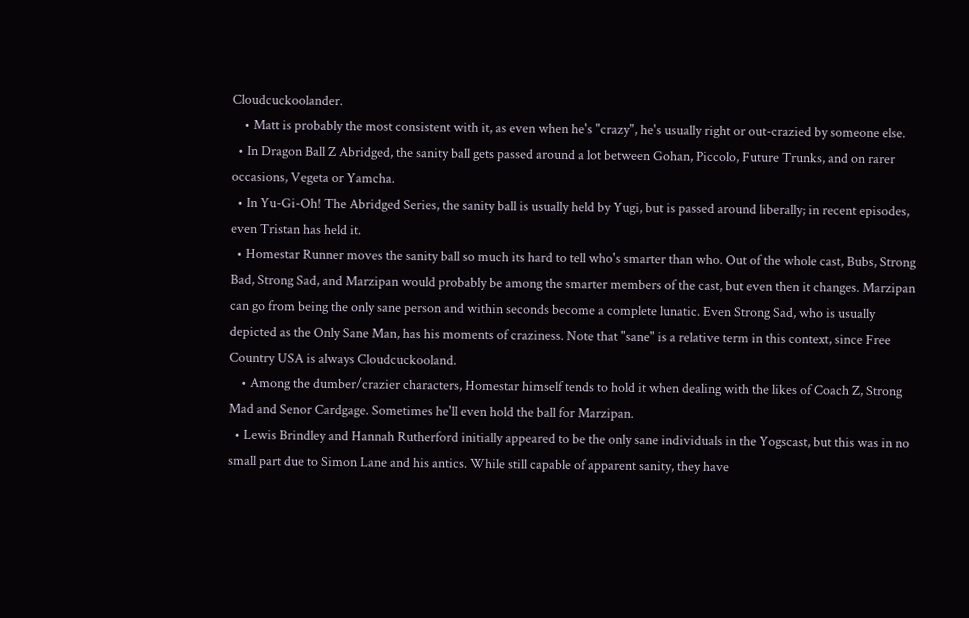Cloudcuckoolander.
    • Matt is probably the most consistent with it, as even when he's "crazy", he's usually right or out-crazied by someone else.
  • In Dragon Ball Z Abridged, the sanity ball gets passed around a lot between Gohan, Piccolo, Future Trunks, and on rarer occasions, Vegeta or Yamcha.
  • In Yu-Gi-Oh! The Abridged Series, the sanity ball is usually held by Yugi, but is passed around liberally; in recent episodes, even Tristan has held it.
  • Homestar Runner moves the sanity ball so much its hard to tell who's smarter than who. Out of the whole cast, Bubs, Strong Bad, Strong Sad, and Marzipan would probably be among the smarter members of the cast, but even then it changes. Marzipan can go from being the only sane person and within seconds become a complete lunatic. Even Strong Sad, who is usually depicted as the Only Sane Man, has his moments of craziness. Note that "sane" is a relative term in this context, since Free Country USA is always Cloudcuckooland.
    • Among the dumber/crazier characters, Homestar himself tends to hold it when dealing with the likes of Coach Z, Strong Mad and Senor Cardgage. Sometimes he'll even hold the ball for Marzipan.
  • Lewis Brindley and Hannah Rutherford initially appeared to be the only sane individuals in the Yogscast, but this was in no small part due to Simon Lane and his antics. While still capable of apparent sanity, they have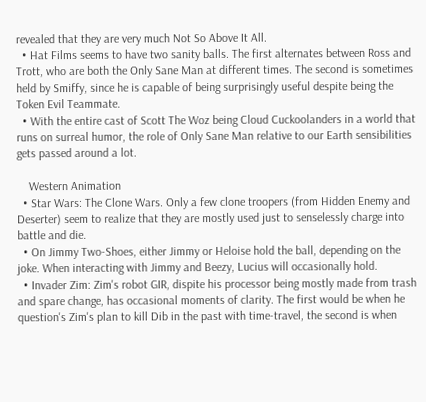revealed that they are very much Not So Above It All.
  • Hat Films seems to have two sanity balls. The first alternates between Ross and Trott, who are both the Only Sane Man at different times. The second is sometimes held by Smiffy, since he is capable of being surprisingly useful despite being the Token Evil Teammate.
  • With the entire cast of Scott The Woz being Cloud Cuckoolanders in a world that runs on surreal humor, the role of Only Sane Man relative to our Earth sensibilities gets passed around a lot.

    Western Animation
  • Star Wars: The Clone Wars. Only a few clone troopers (from Hidden Enemy and Deserter) seem to realize that they are mostly used just to senselessly charge into battle and die.
  • On Jimmy Two-Shoes, either Jimmy or Heloise hold the ball, depending on the joke. When interacting with Jimmy and Beezy, Lucius will occasionally hold.
  • Invader Zim: Zim's robot GIR, dispite his processor being mostly made from trash and spare change, has occasional moments of clarity. The first would be when he question's Zim's plan to kill Dib in the past with time-travel, the second is when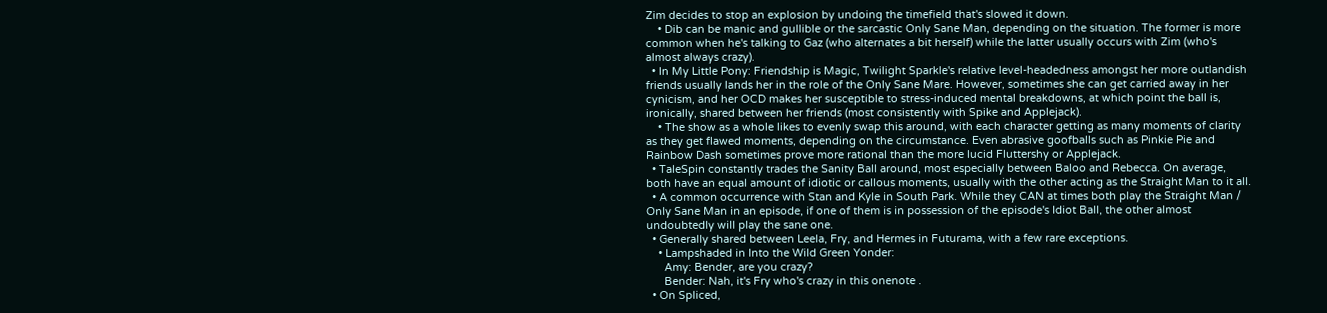Zim decides to stop an explosion by undoing the timefield that's slowed it down.
    • Dib can be manic and gullible or the sarcastic Only Sane Man, depending on the situation. The former is more common when he's talking to Gaz (who alternates a bit herself) while the latter usually occurs with Zim (who's almost always crazy).
  • In My Little Pony: Friendship is Magic, Twilight Sparkle's relative level-headedness amongst her more outlandish friends usually lands her in the role of the Only Sane Mare. However, sometimes she can get carried away in her cynicism, and her OCD makes her susceptible to stress-induced mental breakdowns, at which point the ball is, ironically, shared between her friends (most consistently with Spike and Applejack).
    • The show as a whole likes to evenly swap this around, with each character getting as many moments of clarity as they get flawed moments, depending on the circumstance. Even abrasive goofballs such as Pinkie Pie and Rainbow Dash sometimes prove more rational than the more lucid Fluttershy or Applejack.
  • TaleSpin constantly trades the Sanity Ball around, most especially between Baloo and Rebecca. On average, both have an equal amount of idiotic or callous moments, usually with the other acting as the Straight Man to it all.
  • A common occurrence with Stan and Kyle in South Park. While they CAN at times both play the Straight Man / Only Sane Man in an episode, if one of them is in possession of the episode's Idiot Ball, the other almost undoubtedly will play the sane one.
  • Generally shared between Leela, Fry, and Hermes in Futurama, with a few rare exceptions.
    • Lampshaded in Into the Wild Green Yonder:
      Amy: Bender, are you crazy?
      Bender: Nah, it's Fry who's crazy in this onenote .
  • On Spliced,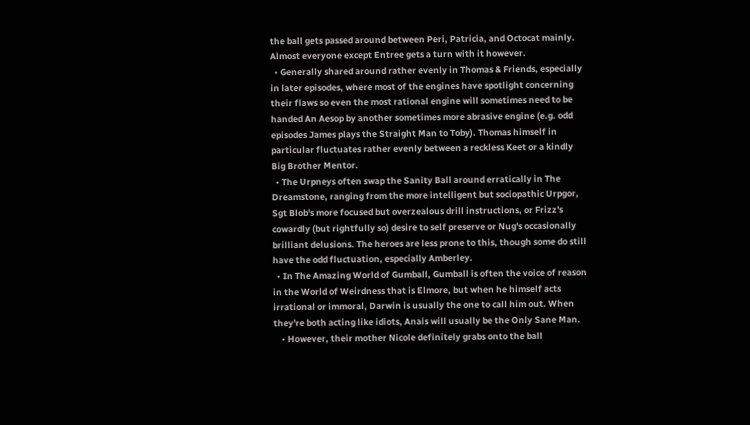the ball gets passed around between Peri, Patricia, and Octocat mainly. Almost everyone except Entree gets a turn with it however.
  • Generally shared around rather evenly in Thomas & Friends, especially in later episodes, where most of the engines have spotlight concerning their flaws so even the most rational engine will sometimes need to be handed An Aesop by another sometimes more abrasive engine (e.g. odd episodes James plays the Straight Man to Toby). Thomas himself in particular fluctuates rather evenly between a reckless Keet or a kindly Big Brother Mentor.
  • The Urpneys often swap the Sanity Ball around erratically in The Dreamstone, ranging from the more intelligent but sociopathic Urpgor, Sgt Blob's more focused but overzealous drill instructions, or Frizz's cowardly (but rightfully so) desire to self preserve or Nug's occasionally brilliant delusions. The heroes are less prone to this, though some do still have the odd fluctuation, especially Amberley.
  • In The Amazing World of Gumball, Gumball is often the voice of reason in the World of Weirdness that is Elmore, but when he himself acts irrational or immoral, Darwin is usually the one to call him out. When they're both acting like idiots, Anais will usually be the Only Sane Man.
    • However, their mother Nicole definitely grabs onto the ball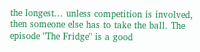the longest... unless competition is involved, then someone else has to take the ball. The episode "The Fridge" is a good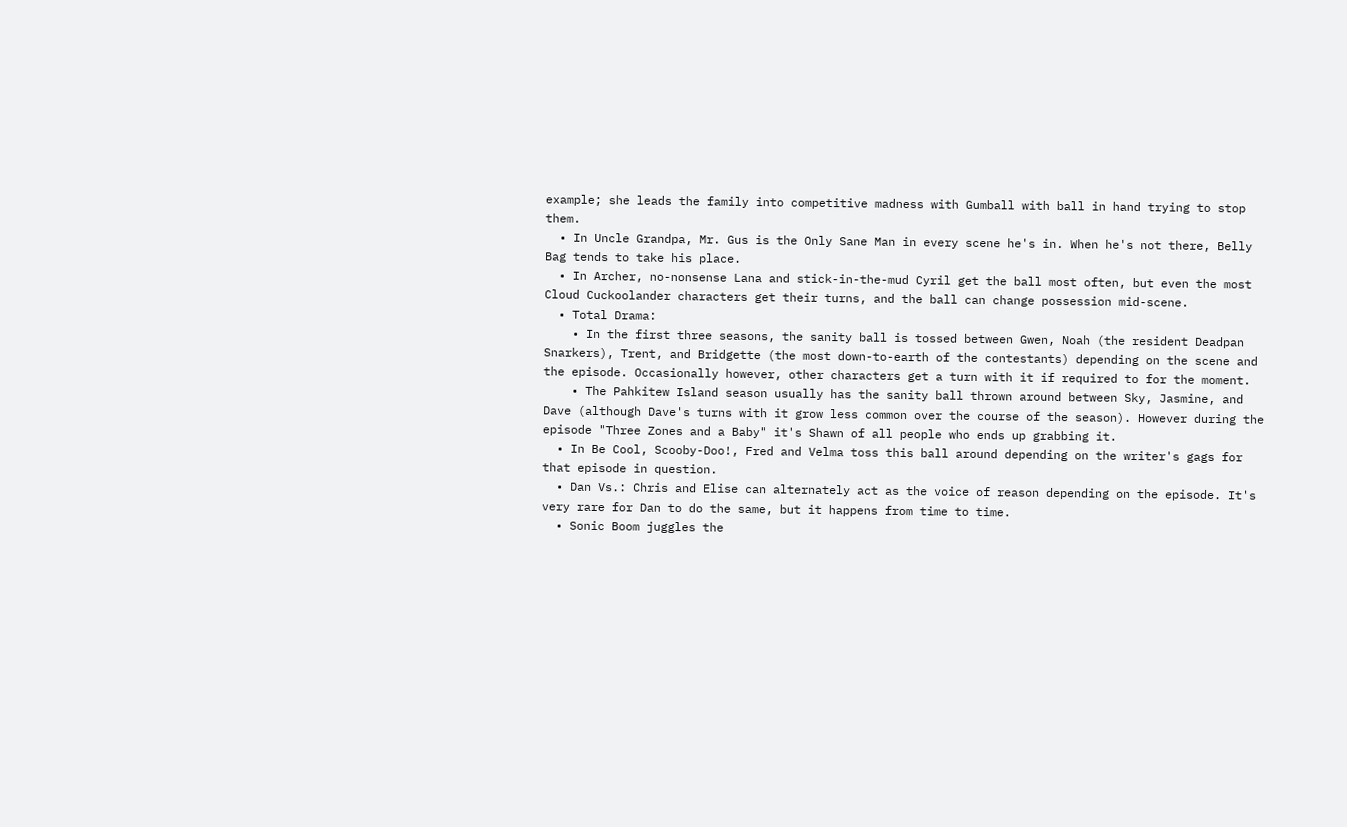example; she leads the family into competitive madness with Gumball with ball in hand trying to stop them.
  • In Uncle Grandpa, Mr. Gus is the Only Sane Man in every scene he's in. When he's not there, Belly Bag tends to take his place.
  • In Archer, no-nonsense Lana and stick-in-the-mud Cyril get the ball most often, but even the most Cloud Cuckoolander characters get their turns, and the ball can change possession mid-scene.
  • Total Drama:
    • In the first three seasons, the sanity ball is tossed between Gwen, Noah (the resident Deadpan Snarkers), Trent, and Bridgette (the most down-to-earth of the contestants) depending on the scene and the episode. Occasionally however, other characters get a turn with it if required to for the moment.
    • The Pahkitew Island season usually has the sanity ball thrown around between Sky, Jasmine, and Dave (although Dave's turns with it grow less common over the course of the season). However during the episode "Three Zones and a Baby" it's Shawn of all people who ends up grabbing it.
  • In Be Cool, Scooby-Doo!, Fred and Velma toss this ball around depending on the writer's gags for that episode in question.
  • Dan Vs.: Chris and Elise can alternately act as the voice of reason depending on the episode. It's very rare for Dan to do the same, but it happens from time to time.
  • Sonic Boom juggles the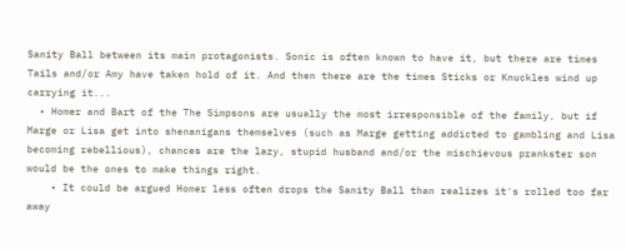Sanity Ball between its main protagonists. Sonic is often known to have it, but there are times Tails and/or Amy have taken hold of it. And then there are the times Sticks or Knuckles wind up carrying it...
  • Homer and Bart of the The Simpsons are usually the most irresponsible of the family, but if Marge or Lisa get into shenanigans themselves (such as Marge getting addicted to gambling and Lisa becoming rebellious), chances are the lazy, stupid husband and/or the mischievous prankster son would be the ones to make things right.
    • It could be argued Homer less often drops the Sanity Ball than realizes it's rolled too far away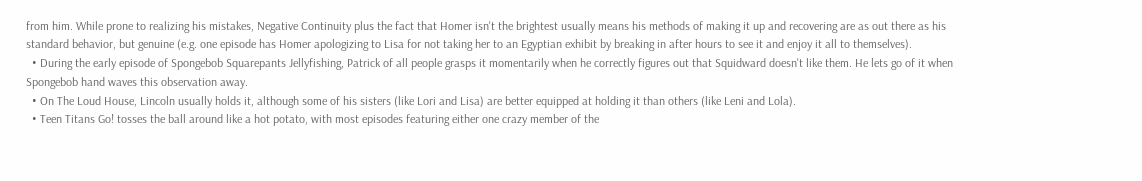from him. While prone to realizing his mistakes, Negative Continuity plus the fact that Homer isn't the brightest usually means his methods of making it up and recovering are as out there as his standard behavior, but genuine (e.g. one episode has Homer apologizing to Lisa for not taking her to an Egyptian exhibit by breaking in after hours to see it and enjoy it all to themselves).
  • During the early episode of Spongebob Squarepants Jellyfishing, Patrick of all people grasps it momentarily when he correctly figures out that Squidward doesn't like them. He lets go of it when Spongebob hand waves this observation away.
  • On The Loud House, Lincoln usually holds it, although some of his sisters (like Lori and Lisa) are better equipped at holding it than others (like Leni and Lola).
  • Teen Titans Go! tosses the ball around like a hot potato, with most episodes featuring either one crazy member of the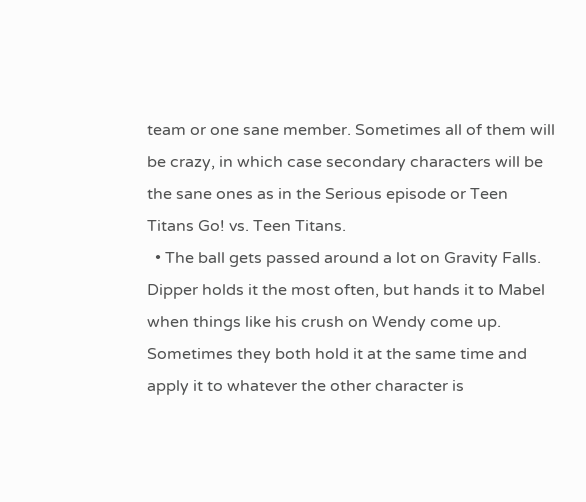team or one sane member. Sometimes all of them will be crazy, in which case secondary characters will be the sane ones as in the Serious episode or Teen Titans Go! vs. Teen Titans.
  • The ball gets passed around a lot on Gravity Falls. Dipper holds it the most often, but hands it to Mabel when things like his crush on Wendy come up. Sometimes they both hold it at the same time and apply it to whatever the other character is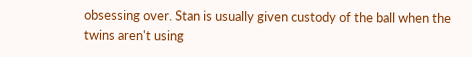obsessing over. Stan is usually given custody of the ball when the twins aren't using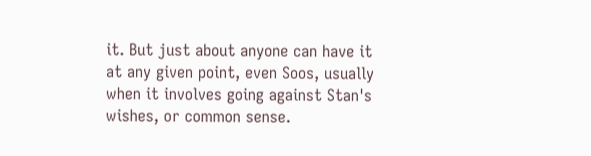it. But just about anyone can have it at any given point, even Soos, usually when it involves going against Stan's wishes, or common sense.